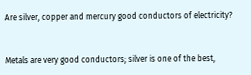Are silver, copper and mercury good conductors of electricity?


Metals are very good conductors; silver is one of the best,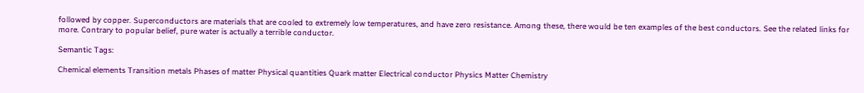followed by copper. Superconductors are materials that are cooled to extremely low temperatures, and have zero resistance. Among these, there would be ten examples of the best conductors. See the related links for more. Contrary to popular belief, pure water is actually a terrible conductor.

Semantic Tags:

Chemical elements Transition metals Phases of matter Physical quantities Quark matter Electrical conductor Physics Matter Chemistry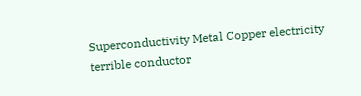Superconductivity Metal Copper electricity terrible conductor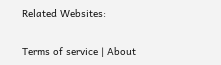Related Websites:

Terms of service | About